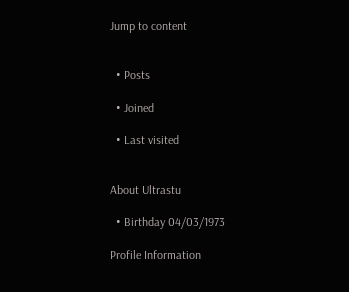Jump to content


  • Posts

  • Joined

  • Last visited


About Ultrastu

  • Birthday 04/03/1973

Profile Information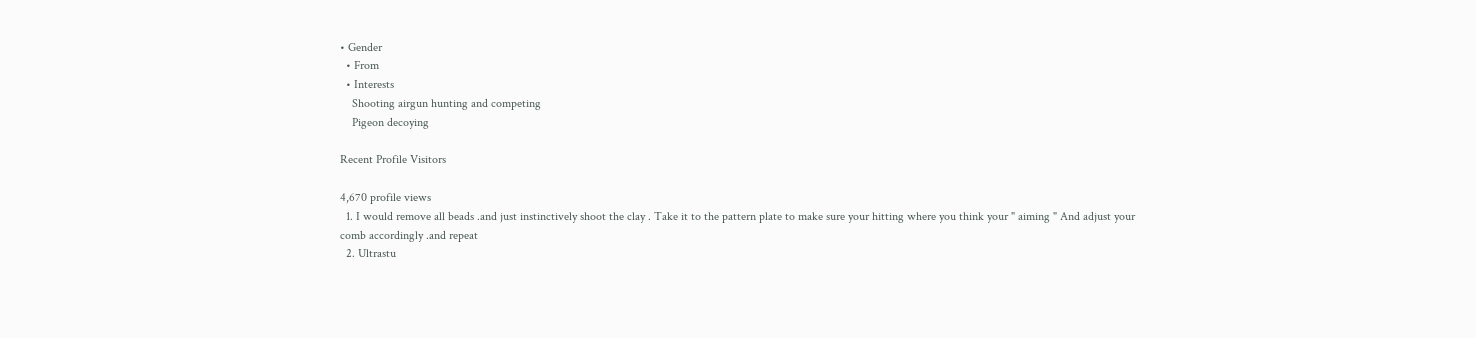• Gender
  • From
  • Interests
    Shooting airgun hunting and competing
    Pigeon decoying

Recent Profile Visitors

4,670 profile views
  1. I would remove all beads .and just instinctively shoot the clay . Take it to the pattern plate to make sure your hitting where you think your " aiming " And adjust your comb accordingly .and repeat
  2. Ultrastu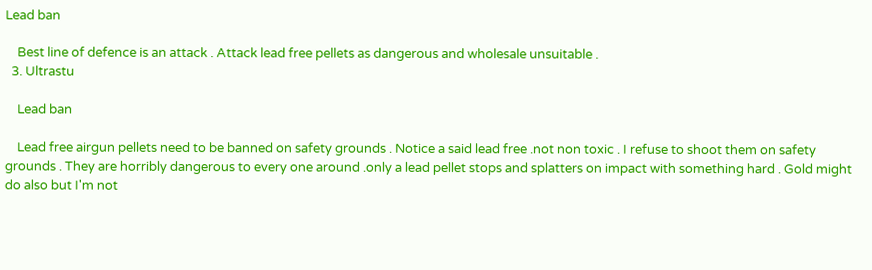Lead ban

    Best line of defence is an attack . Attack lead free pellets as dangerous and wholesale unsuitable .
  3. Ultrastu

    Lead ban

    Lead free airgun pellets need to be banned on safety grounds . Notice a said lead free .not non toxic . I refuse to shoot them on safety grounds . They are horribly dangerous to every one around .only a lead pellet stops and splatters on impact with something hard . Gold might do also but I'm not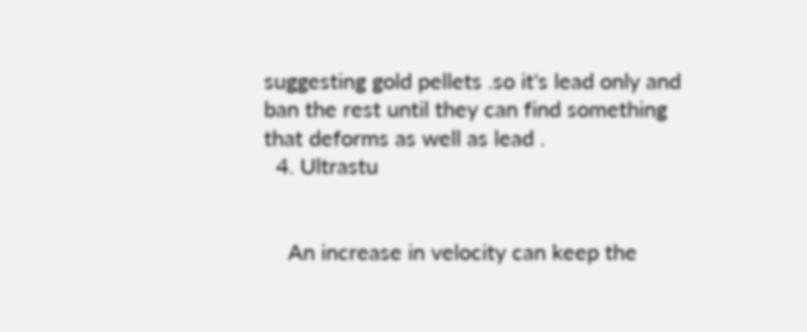suggesting gold pellets .so it's lead only and ban the rest until they can find something that deforms as well as lead .
  4. Ultrastu


    An increase in velocity can keep the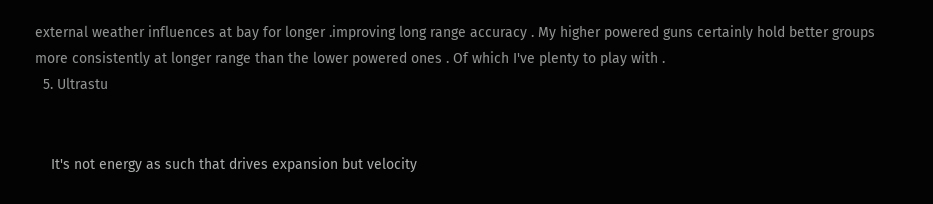external weather influences at bay for longer .improving long range accuracy . My higher powered guns certainly hold better groups more consistently at longer range than the lower powered ones . Of which I've plenty to play with .
  5. Ultrastu


    It's not energy as such that drives expansion but velocity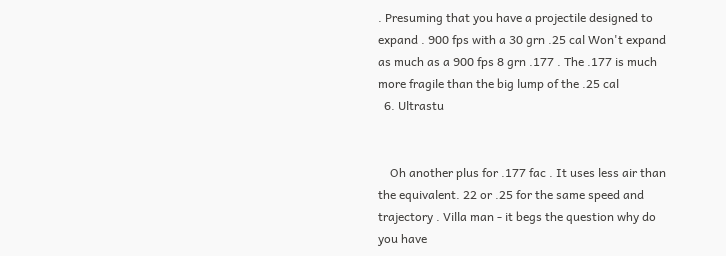. Presuming that you have a projectile designed to expand . 900 fps with a 30 grn .25 cal Won't expand as much as a 900 fps 8 grn .177 . The .177 is much more fragile than the big lump of the .25 cal
  6. Ultrastu


    Oh another plus for .177 fac . It uses less air than the equivalent. 22 or .25 for the same speed and trajectory . Villa man - it begs the question why do you have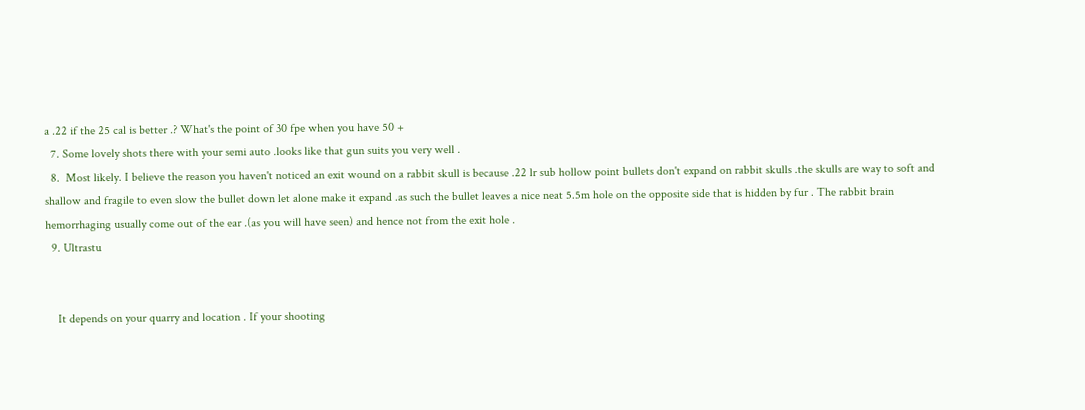a .22 if the 25 cal is better .? What's the point of 30 fpe when you have 50 +
  7. Some lovely shots there with your semi auto .looks like that gun suits you very well .
  8.  Most likely. I believe the reason you haven't noticed an exit wound on a rabbit skull is because .22 lr sub hollow point bullets don't expand on rabbit skulls .the skulls are way to soft and shallow and fragile to even slow the bullet down let alone make it expand .as such the bullet leaves a nice neat 5.5m hole on the opposite side that is hidden by fur . The rabbit brain hemorrhaging usually come out of the ear .(as you will have seen) and hence not from the exit hole .
  9. Ultrastu


    It depends on your quarry and location . If your shooting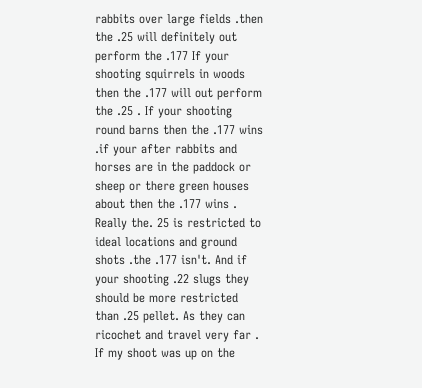rabbits over large fields .then the .25 will definitely out perform the .177 If your shooting squirrels in woods then the .177 will out perform the .25 . If your shooting round barns then the .177 wins .if your after rabbits and horses are in the paddock or sheep or there green houses about then the .177 wins . Really the. 25 is restricted to ideal locations and ground shots .the .177 isn't. And if your shooting .22 slugs they should be more restricted than .25 pellet. As they can ricochet and travel very far . If my shoot was up on the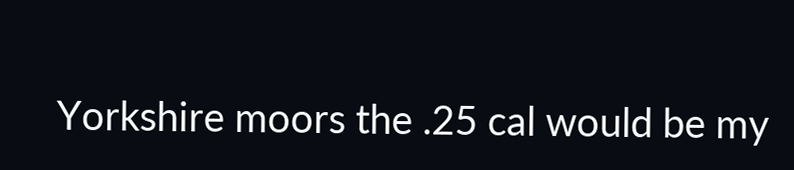Yorkshire moors the .25 cal would be my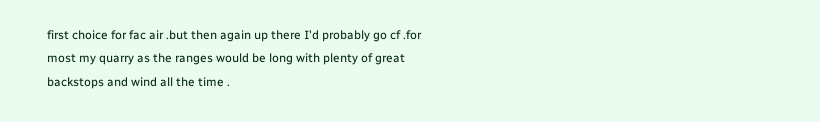first choice for fac air .but then again up there I'd probably go cf .for most my quarry as the ranges would be long with plenty of great backstops and wind all the time .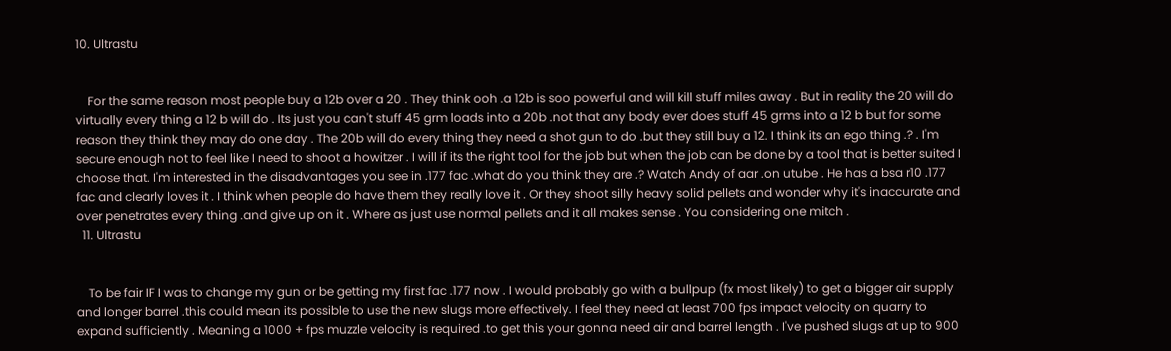10. Ultrastu


    For the same reason most people buy a 12b over a 20 . They think ooh .a 12b is soo powerful and will kill stuff miles away . But in reality the 20 will do virtually every thing a 12 b will do . Its just you can't stuff 45 grm loads into a 20b .not that any body ever does stuff 45 grms into a 12 b but for some reason they think they may do one day . The 20b will do every thing they need a shot gun to do .but they still buy a 12. I think its an ego thing .? . I'm secure enough not to feel like I need to shoot a howitzer . I will if its the right tool for the job but when the job can be done by a tool that is better suited I choose that. I'm interested in the disadvantages you see in .177 fac .what do you think they are .? Watch Andy of aar .on utube . He has a bsa r10 .177 fac and clearly loves it . I think when people do have them they really love it . Or they shoot silly heavy solid pellets and wonder why it's inaccurate and over penetrates every thing .and give up on it . Where as just use normal pellets and it all makes sense . You considering one mitch .
  11. Ultrastu


    To be fair IF I was to change my gun or be getting my first fac .177 now . I would probably go with a bullpup (fx most likely) to get a bigger air supply and longer barrel .this could mean its possible to use the new slugs more effectively. I feel they need at least 700 fps impact velocity on quarry to expand sufficiently . Meaning a 1000 + fps muzzle velocity is required .to get this your gonna need air and barrel length . I've pushed slugs at up to 900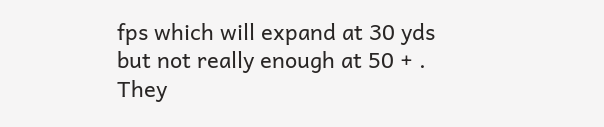fps which will expand at 30 yds but not really enough at 50 + . They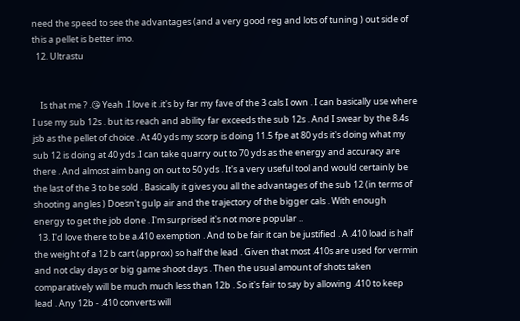need the speed to see the advantages (and a very good reg and lots of tuning ) out side of this a pellet is better imo.
  12. Ultrastu


    Is that me ? .😘 Yeah .I love it .it's by far my fave of the 3 cals I own . I can basically use where I use my sub 12s . but its reach and ability far exceeds the sub 12s . And I swear by the 8.4s jsb as the pellet of choice . At 40 yds my scorp is doing 11.5 fpe at 80 yds it's doing what my sub 12 is doing at 40 yds .I can take quarry out to 70 yds as the energy and accuracy are there . And almost aim bang on out to 50 yds . It's a very useful tool and would certainly be the last of the 3 to be sold . Basically it gives you all the advantages of the sub 12 (in terms of shooting angles ) Doesn't gulp air and the trajectory of the bigger cals . With enough energy to get the job done . I'm surprised it's not more popular ..
  13. I'd love there to be a.410 exemption . And to be fair it can be justified . A .410 load is half the weight of a 12 b cart (approx) so half the lead . Given that most .410s are used for vermin and not clay days or big game shoot days . Then the usual amount of shots taken comparatively will be much much less than 12b . So it's fair to say by allowing .410 to keep lead . Any 12b - .410 converts will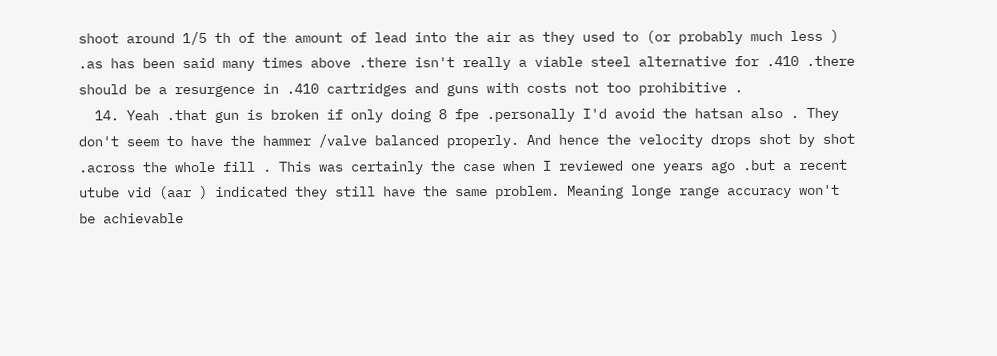shoot around 1/5 th of the amount of lead into the air as they used to (or probably much less ) .as has been said many times above .there isn't really a viable steel alternative for .410 .there should be a resurgence in .410 cartridges and guns with costs not too prohibitive .
  14. Yeah .that gun is broken if only doing 8 fpe .personally I'd avoid the hatsan also . They don't seem to have the hammer /valve balanced properly. And hence the velocity drops shot by shot .across the whole fill . This was certainly the case when I reviewed one years ago .but a recent utube vid (aar ) indicated they still have the same problem. Meaning longe range accuracy won't be achievable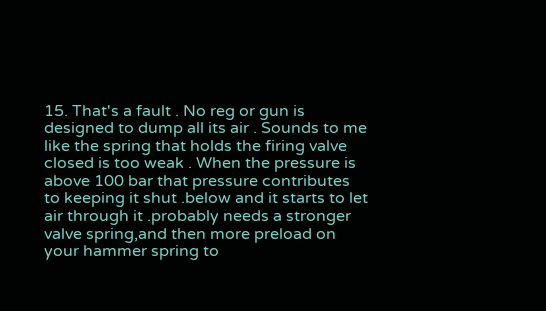15. That's a fault . No reg or gun is designed to dump all its air . Sounds to me like the spring that holds the firing valve closed is too weak . When the pressure is above 100 bar that pressure contributes to keeping it shut .below and it starts to let air through it .probably needs a stronger valve spring,and then more preload on your hammer spring to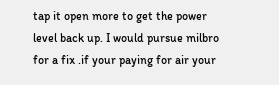tap it open more to get the power level back up. I would pursue milbro for a fix .if your paying for air your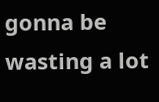gonna be wasting a lot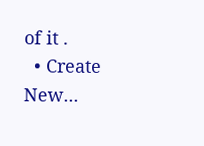of it .
  • Create New...